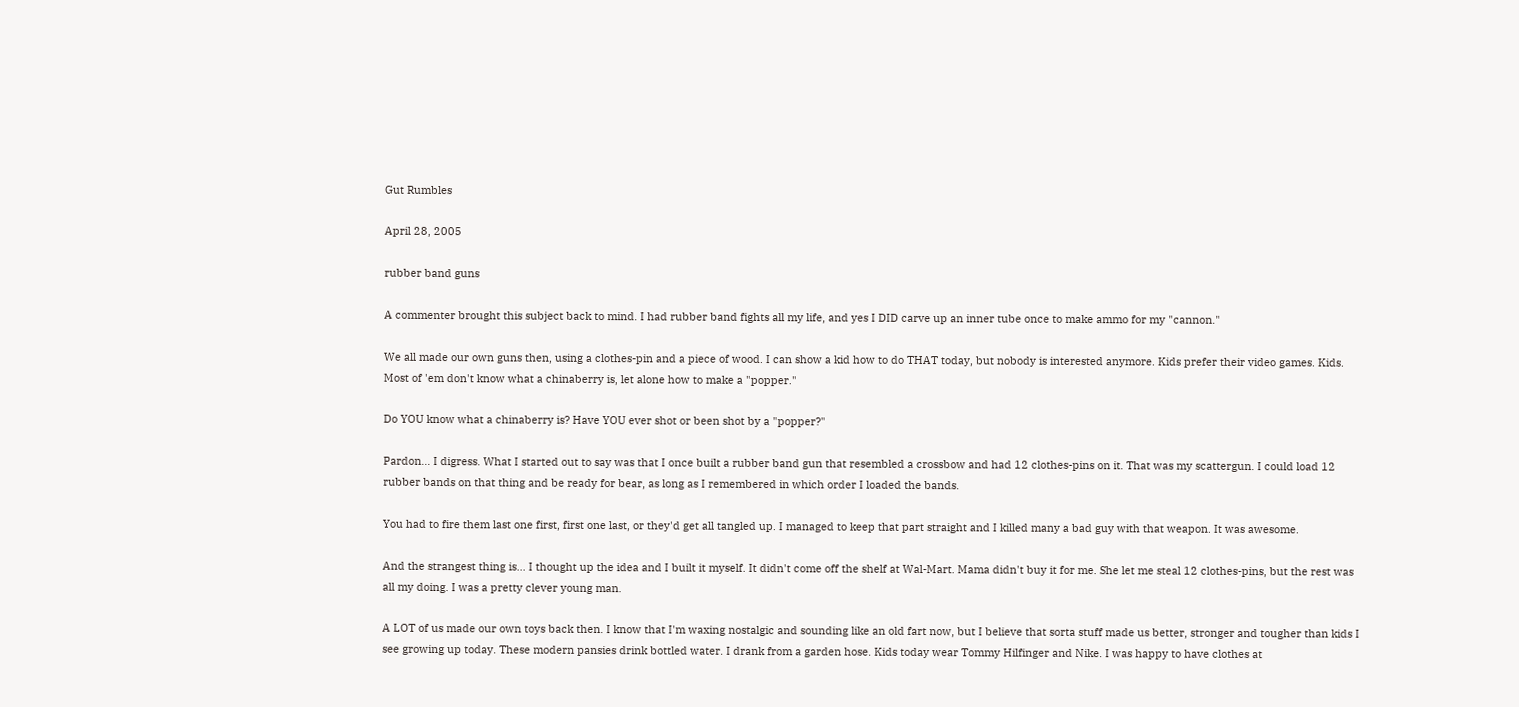Gut Rumbles

April 28, 2005

rubber band guns

A commenter brought this subject back to mind. I had rubber band fights all my life, and yes I DID carve up an inner tube once to make ammo for my "cannon."

We all made our own guns then, using a clothes-pin and a piece of wood. I can show a kid how to do THAT today, but nobody is interested anymore. Kids prefer their video games. Kids. Most of 'em don't know what a chinaberry is, let alone how to make a "popper."

Do YOU know what a chinaberry is? Have YOU ever shot or been shot by a "popper?"

Pardon... I digress. What I started out to say was that I once built a rubber band gun that resembled a crossbow and had 12 clothes-pins on it. That was my scattergun. I could load 12 rubber bands on that thing and be ready for bear, as long as I remembered in which order I loaded the bands.

You had to fire them last one first, first one last, or they'd get all tangled up. I managed to keep that part straight and I killed many a bad guy with that weapon. It was awesome.

And the strangest thing is... I thought up the idea and I built it myself. It didn't come off the shelf at Wal-Mart. Mama didn't buy it for me. She let me steal 12 clothes-pins, but the rest was all my doing. I was a pretty clever young man.

A LOT of us made our own toys back then. I know that I'm waxing nostalgic and sounding like an old fart now, but I believe that sorta stuff made us better, stronger and tougher than kids I see growing up today. These modern pansies drink bottled water. I drank from a garden hose. Kids today wear Tommy Hilfinger and Nike. I was happy to have clothes at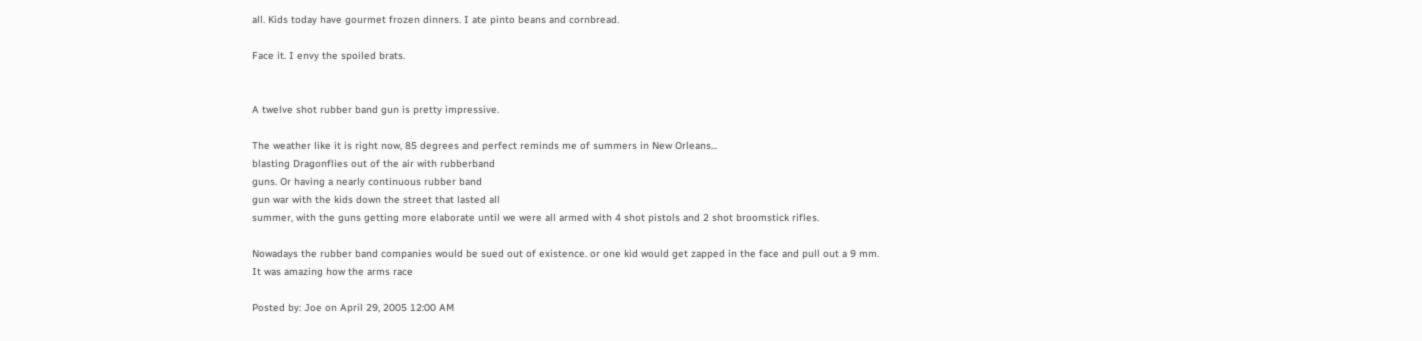all. Kids today have gourmet frozen dinners. I ate pinto beans and cornbread.

Face it. I envy the spoiled brats.


A twelve shot rubber band gun is pretty impressive.

The weather like it is right now, 85 degrees and perfect reminds me of summers in New Orleans...
blasting Dragonflies out of the air with rubberband
guns. Or having a nearly continuous rubber band
gun war with the kids down the street that lasted all
summer, with the guns getting more elaborate until we were all armed with 4 shot pistols and 2 shot broomstick rifles.

Nowadays the rubber band companies would be sued out of existence. or one kid would get zapped in the face and pull out a 9 mm.
It was amazing how the arms race

Posted by: Joe on April 29, 2005 12:00 AM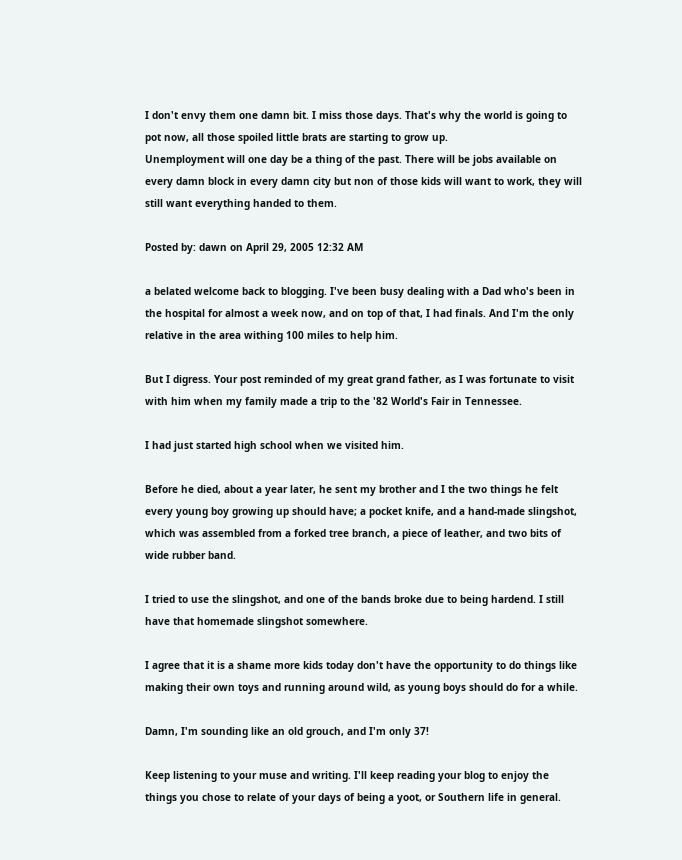I don't envy them one damn bit. I miss those days. That's why the world is going to pot now, all those spoiled little brats are starting to grow up.
Unemployment will one day be a thing of the past. There will be jobs available on every damn block in every damn city but non of those kids will want to work, they will still want everything handed to them.

Posted by: dawn on April 29, 2005 12:32 AM

a belated welcome back to blogging. I've been busy dealing with a Dad who's been in the hospital for almost a week now, and on top of that, I had finals. And I'm the only relative in the area withing 100 miles to help him.

But I digress. Your post reminded of my great grand father, as I was fortunate to visit with him when my family made a trip to the '82 World's Fair in Tennessee.

I had just started high school when we visited him.

Before he died, about a year later, he sent my brother and I the two things he felt every young boy growing up should have; a pocket knife, and a hand-made slingshot, which was assembled from a forked tree branch, a piece of leather, and two bits of wide rubber band.

I tried to use the slingshot, and one of the bands broke due to being hardend. I still have that homemade slingshot somewhere.

I agree that it is a shame more kids today don't have the opportunity to do things like making their own toys and running around wild, as young boys should do for a while.

Damn, I'm sounding like an old grouch, and I'm only 37!

Keep listening to your muse and writing. I'll keep reading your blog to enjoy the things you chose to relate of your days of being a yoot, or Southern life in general.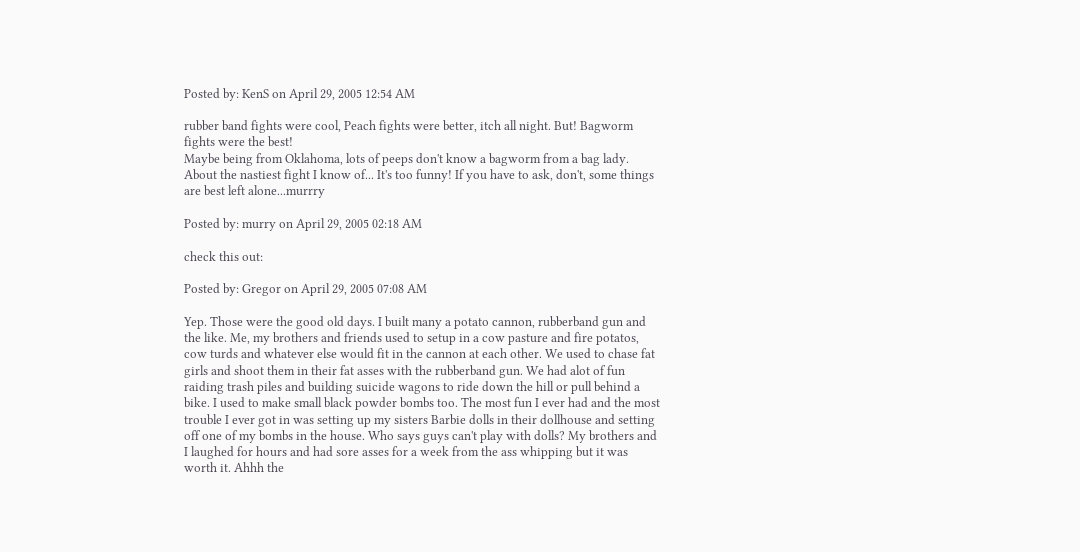Posted by: KenS on April 29, 2005 12:54 AM

rubber band fights were cool, Peach fights were better, itch all night. But! Bagworm fights were the best!
Maybe being from Oklahoma, lots of peeps don't know a bagworm from a bag lady. About the nastiest fight I know of... It's too funny! If you have to ask, don't, some things are best left alone...murrry

Posted by: murry on April 29, 2005 02:18 AM

check this out:

Posted by: Gregor on April 29, 2005 07:08 AM

Yep. Those were the good old days. I built many a potato cannon, rubberband gun and the like. Me, my brothers and friends used to setup in a cow pasture and fire potatos, cow turds and whatever else would fit in the cannon at each other. We used to chase fat girls and shoot them in their fat asses with the rubberband gun. We had alot of fun raiding trash piles and building suicide wagons to ride down the hill or pull behind a bike. I used to make small black powder bombs too. The most fun I ever had and the most trouble I ever got in was setting up my sisters Barbie dolls in their dollhouse and setting off one of my bombs in the house. Who says guys can't play with dolls? My brothers and I laughed for hours and had sore asses for a week from the ass whipping but it was worth it. Ahhh the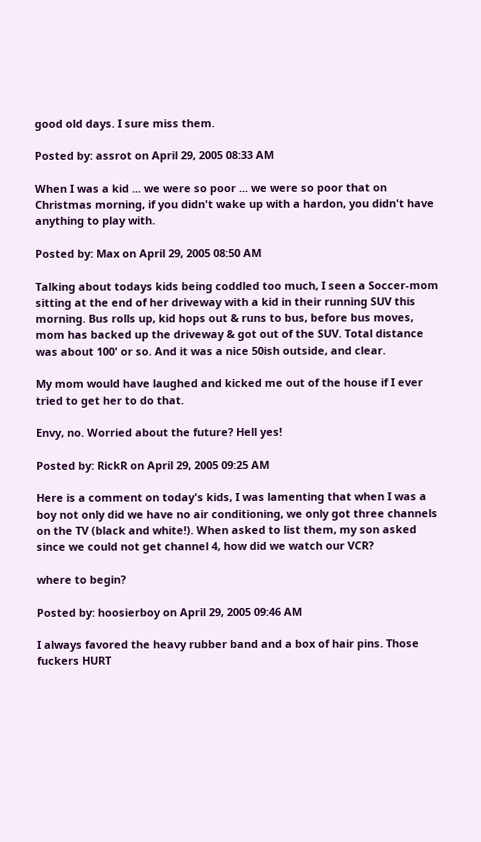good old days. I sure miss them.

Posted by: assrot on April 29, 2005 08:33 AM

When I was a kid ... we were so poor ... we were so poor that on Christmas morning, if you didn't wake up with a hardon, you didn't have anything to play with.

Posted by: Max on April 29, 2005 08:50 AM

Talking about todays kids being coddled too much, I seen a Soccer-mom sitting at the end of her driveway with a kid in their running SUV this morning. Bus rolls up, kid hops out & runs to bus, before bus moves, mom has backed up the driveway & got out of the SUV. Total distance was about 100' or so. And it was a nice 50ish outside, and clear.

My mom would have laughed and kicked me out of the house if I ever tried to get her to do that.

Envy, no. Worried about the future? Hell yes!

Posted by: RickR on April 29, 2005 09:25 AM

Here is a comment on today's kids, I was lamenting that when I was a boy not only did we have no air conditioning, we only got three channels on the TV (black and white!). When asked to list them, my son asked since we could not get channel 4, how did we watch our VCR?

where to begin?

Posted by: hoosierboy on April 29, 2005 09:46 AM

I always favored the heavy rubber band and a box of hair pins. Those fuckers HURT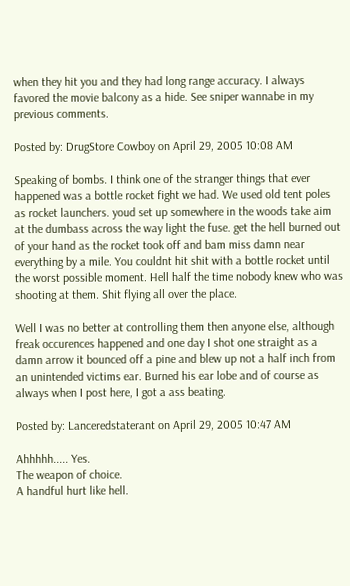when they hit you and they had long range accuracy. I always favored the movie balcony as a hide. See sniper wannabe in my previous comments.

Posted by: DrugStore Cowboy on April 29, 2005 10:08 AM

Speaking of bombs. I think one of the stranger things that ever happened was a bottle rocket fight we had. We used old tent poles as rocket launchers. youd set up somewhere in the woods take aim at the dumbass across the way light the fuse. get the hell burned out of your hand as the rocket took off and bam miss damn near everything by a mile. You couldnt hit shit with a bottle rocket until the worst possible moment. Hell half the time nobody knew who was shooting at them. Shit flying all over the place.

Well I was no better at controlling them then anyone else, although freak occurences happened and one day I shot one straight as a damn arrow it bounced off a pine and blew up not a half inch from an unintended victims ear. Burned his ear lobe and of course as always when I post here, I got a ass beating.

Posted by: Lanceredstaterant on April 29, 2005 10:47 AM

Ahhhhh..... Yes.
The weapon of choice.
A handful hurt like hell.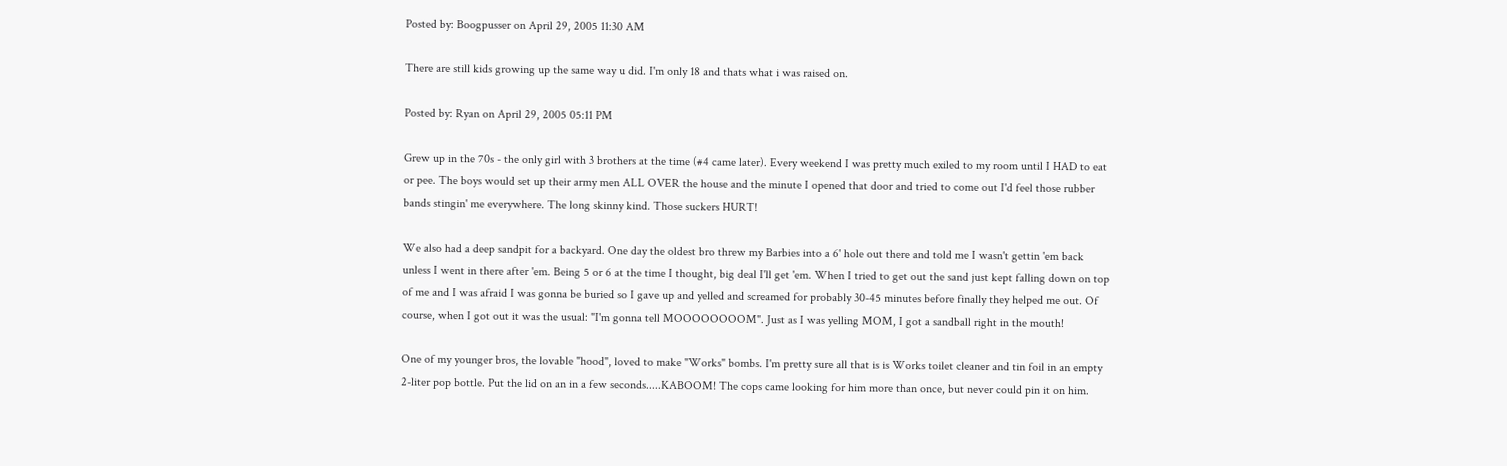Posted by: Boogpusser on April 29, 2005 11:30 AM

There are still kids growing up the same way u did. I'm only 18 and thats what i was raised on.

Posted by: Ryan on April 29, 2005 05:11 PM

Grew up in the 70s - the only girl with 3 brothers at the time (#4 came later). Every weekend I was pretty much exiled to my room until I HAD to eat or pee. The boys would set up their army men ALL OVER the house and the minute I opened that door and tried to come out I'd feel those rubber bands stingin' me everywhere. The long skinny kind. Those suckers HURT!

We also had a deep sandpit for a backyard. One day the oldest bro threw my Barbies into a 6' hole out there and told me I wasn't gettin 'em back unless I went in there after 'em. Being 5 or 6 at the time I thought, big deal I'll get 'em. When I tried to get out the sand just kept falling down on top of me and I was afraid I was gonna be buried so I gave up and yelled and screamed for probably 30-45 minutes before finally they helped me out. Of course, when I got out it was the usual: "I'm gonna tell MOOOOOOOOM". Just as I was yelling MOM, I got a sandball right in the mouth!

One of my younger bros, the lovable "hood", loved to make "Works" bombs. I'm pretty sure all that is is Works toilet cleaner and tin foil in an empty 2-liter pop bottle. Put the lid on an in a few seconds.....KABOOM! The cops came looking for him more than once, but never could pin it on him.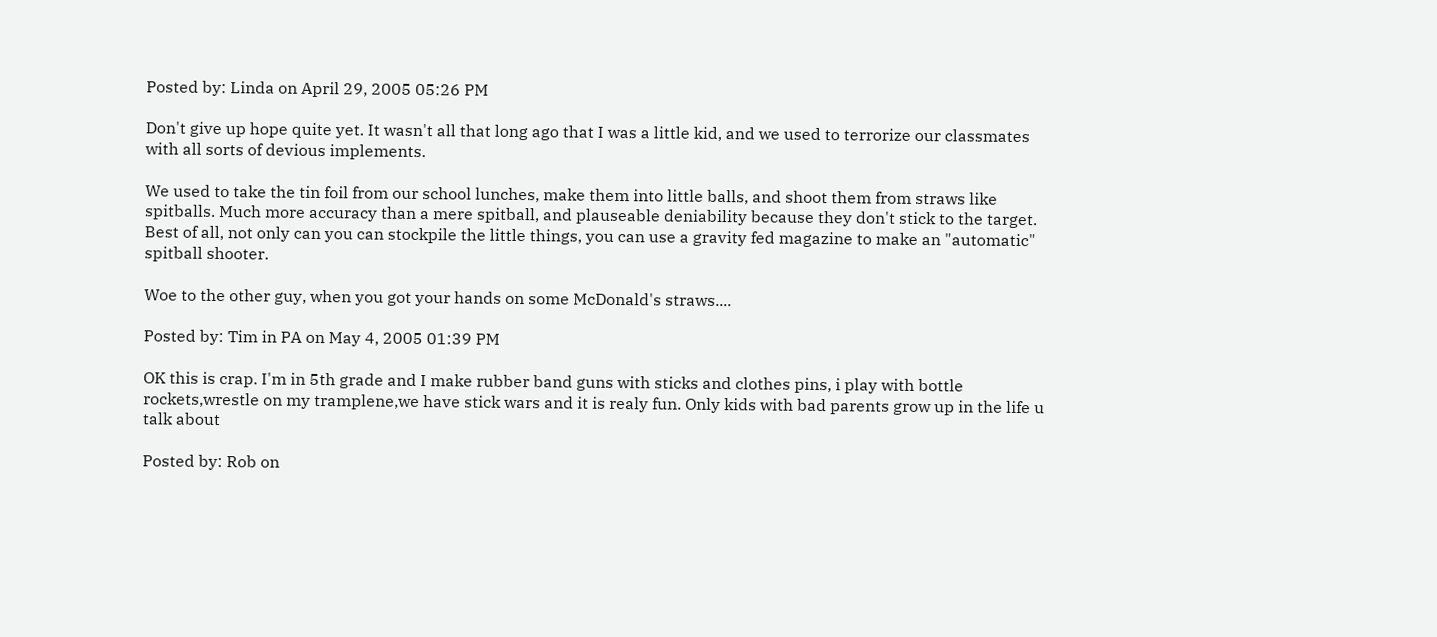Posted by: Linda on April 29, 2005 05:26 PM

Don't give up hope quite yet. It wasn't all that long ago that I was a little kid, and we used to terrorize our classmates with all sorts of devious implements.

We used to take the tin foil from our school lunches, make them into little balls, and shoot them from straws like spitballs. Much more accuracy than a mere spitball, and plauseable deniability because they don't stick to the target. Best of all, not only can you can stockpile the little things, you can use a gravity fed magazine to make an "automatic" spitball shooter.

Woe to the other guy, when you got your hands on some McDonald's straws....

Posted by: Tim in PA on May 4, 2005 01:39 PM

OK this is crap. I'm in 5th grade and I make rubber band guns with sticks and clothes pins, i play with bottle rockets,wrestle on my tramplene,we have stick wars and it is realy fun. Only kids with bad parents grow up in the life u talk about

Posted by: Rob on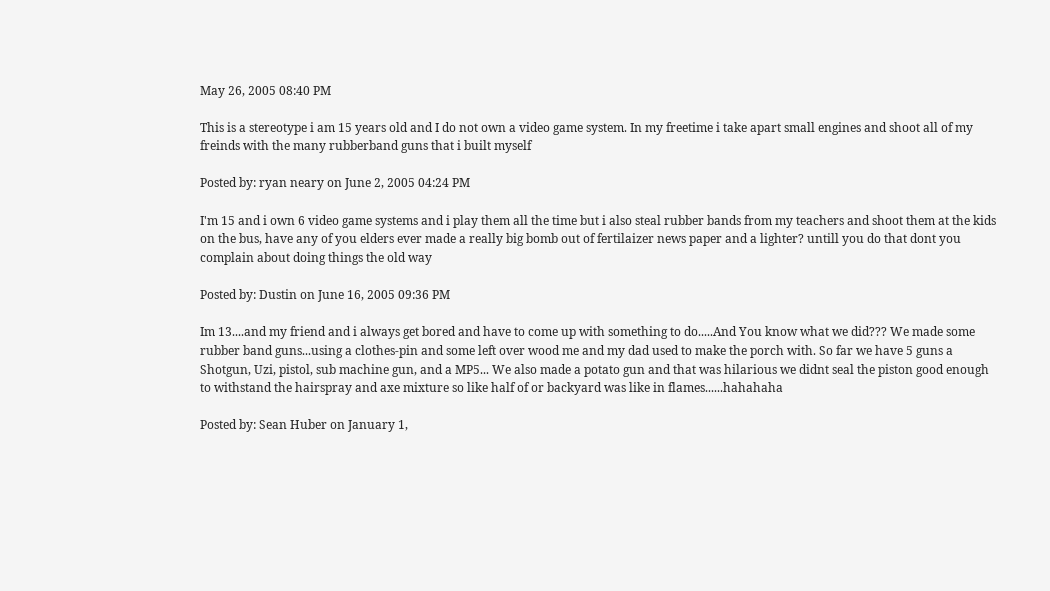May 26, 2005 08:40 PM

This is a stereotype i am 15 years old and I do not own a video game system. In my freetime i take apart small engines and shoot all of my freinds with the many rubberband guns that i built myself

Posted by: ryan neary on June 2, 2005 04:24 PM

I'm 15 and i own 6 video game systems and i play them all the time but i also steal rubber bands from my teachers and shoot them at the kids on the bus, have any of you elders ever made a really big bomb out of fertilaizer news paper and a lighter? untill you do that dont you complain about doing things the old way

Posted by: Dustin on June 16, 2005 09:36 PM

Im 13....and my friend and i always get bored and have to come up with something to do.....And You know what we did??? We made some rubber band guns...using a clothes-pin and some left over wood me and my dad used to make the porch with. So far we have 5 guns a Shotgun, Uzi, pistol, sub machine gun, and a MP5... We also made a potato gun and that was hilarious we didnt seal the piston good enough to withstand the hairspray and axe mixture so like half of or backyard was like in flames......hahahaha

Posted by: Sean Huber on January 1,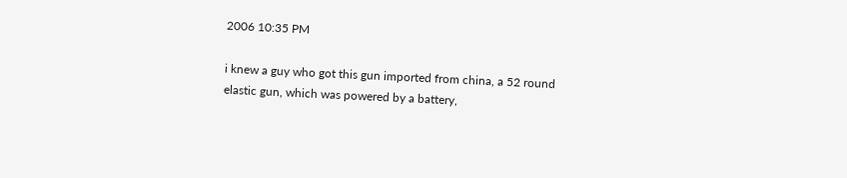2006 10:35 PM

i knew a guy who got this gun imported from china, a 52 round elastic gun, which was powered by a battery,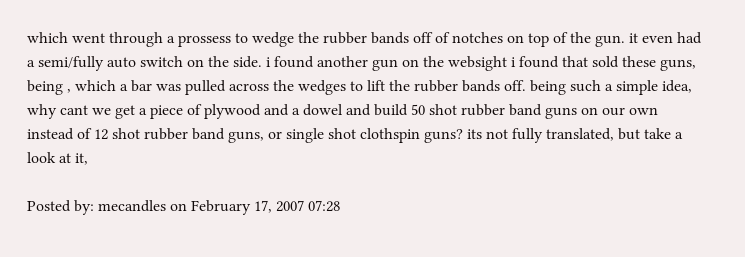which went through a prossess to wedge the rubber bands off of notches on top of the gun. it even had a semi/fully auto switch on the side. i found another gun on the websight i found that sold these guns, being , which a bar was pulled across the wedges to lift the rubber bands off. being such a simple idea, why cant we get a piece of plywood and a dowel and build 50 shot rubber band guns on our own instead of 12 shot rubber band guns, or single shot clothspin guns? its not fully translated, but take a look at it,

Posted by: mecandles on February 17, 2007 07:28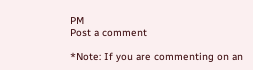PM
Post a comment

*Note: If you are commenting on an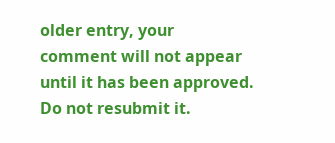older entry, your
comment will not appear until it has been approved.
Do not resubmit it.